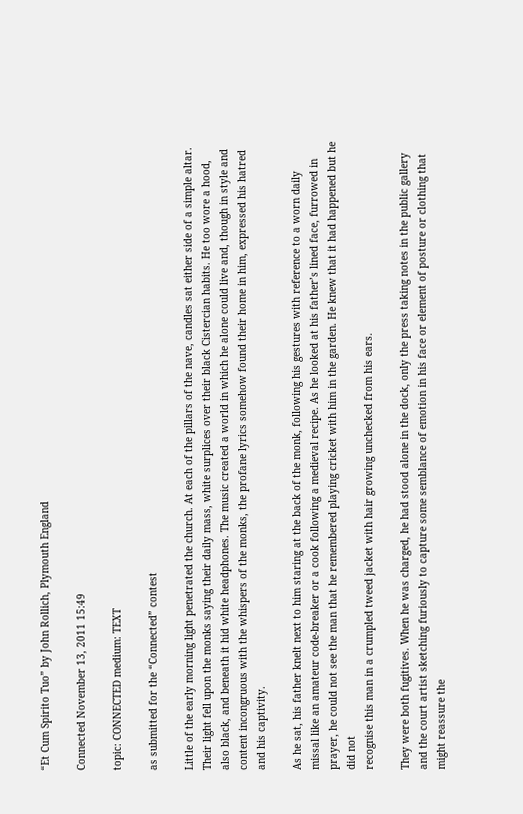“Et Cum Spirito Tuo” by John Rollich, Plymouth England

Connected November 13, 2011 15:49

topic: CONNECTED medium: TEXT

as submitted for the “Connected” contest

Little of the early morning light penetrated the church. At each of the pillars of the nave, candles sat either side of a simple altar. Their light fell upon the monks saying their daily mass, white surplices over their black Cistercian habits. He too wore a hood, also black, and beneath it hid white headphones. The music created a world in which he alone could live and, though in style and content incongruous with the whispers of the monks, the profane lyrics somehow found their home in him, expressed his hatred and his captivity.

As he sat, his father knelt next to him staring at the back of the monk, following his gestures with reference to a worn daily missal like an amateur code-breaker or a cook following a medieval recipe. As he looked at his father’s lined face, furrowed in prayer, he could not see the man that he remembered playing cricket with him in the garden. He knew that it had happened but he did not
recognise this man in a crumpled tweed jacket with hair growing unchecked from his ears.

They were both fugitives. When he was charged, he had stood alone in the dock, only the press taking notes in the public gallery and the court artist sketching furiously to capture some semblance of emotion in his face or element of posture or clothing that might reassure the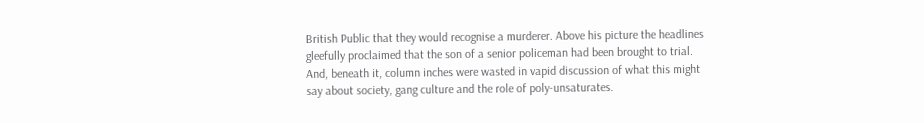British Public that they would recognise a murderer. Above his picture the headlines gleefully proclaimed that the son of a senior policeman had been brought to trial. And, beneath it, column inches were wasted in vapid discussion of what this might say about society, gang culture and the role of poly-unsaturates.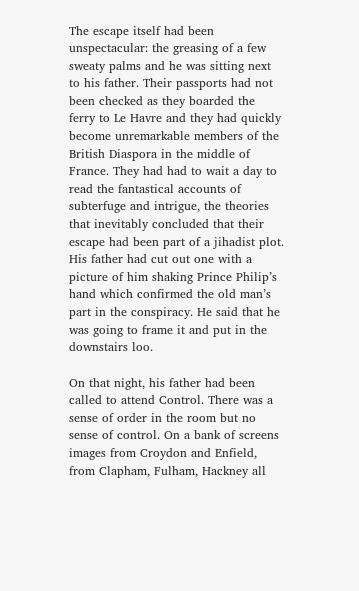The escape itself had been unspectacular: the greasing of a few sweaty palms and he was sitting next to his father. Their passports had not been checked as they boarded the ferry to Le Havre and they had quickly become unremarkable members of the British Diaspora in the middle of France. They had had to wait a day to read the fantastical accounts of subterfuge and intrigue, the theories that inevitably concluded that their escape had been part of a jihadist plot. His father had cut out one with a picture of him shaking Prince Philip’s hand which confirmed the old man’s part in the conspiracy. He said that he was going to frame it and put in the downstairs loo.

On that night, his father had been called to attend Control. There was a sense of order in the room but no sense of control. On a bank of screens images from Croydon and Enfield, from Clapham, Fulham, Hackney all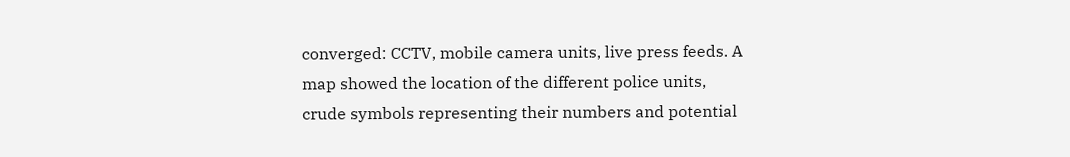converged: CCTV, mobile camera units, live press feeds. A map showed the location of the different police units, crude symbols representing their numbers and potential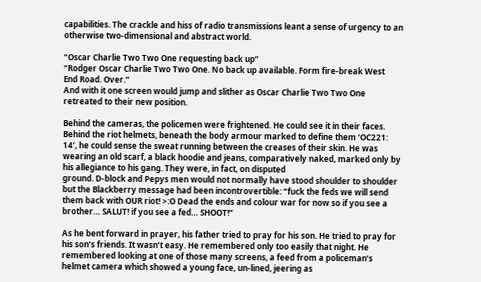capabilities. The crackle and hiss of radio transmissions leant a sense of urgency to an otherwise two-dimensional and abstract world.

“Oscar Charlie Two Two One requesting back up”
“Rodger Oscar Charlie Two Two One. No back up available. Form fire-break West
End Road. Over.”
And with it one screen would jump and slither as Oscar Charlie Two Two One
retreated to their new position.

Behind the cameras, the policemen were frightened. He could see it in their faces. Behind the riot helmets, beneath the body armour marked to define them ‘OC221: 14’, he could sense the sweat running between the creases of their skin. He was wearing an old scarf, a black hoodie and jeans, comparatively naked, marked only by his allegiance to his gang. They were, in fact, on disputed
ground. D-block and Pepys men would not normally have stood shoulder to shoulder but the Blackberry message had been incontrovertible: “fuck the feds we will send them back with OUR riot! >:O Dead the ends and colour war for now so if you see a brother… SALUT! if you see a fed… SHOOT!”

As he bent forward in prayer, his father tried to pray for his son. He tried to pray for his son’s friends. It wasn’t easy. He remembered only too easily that night. He remembered looking at one of those many screens, a feed from a policeman’s helmet camera which showed a young face, un-lined, jeering as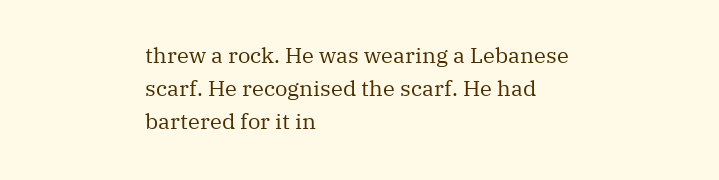threw a rock. He was wearing a Lebanese scarf. He recognised the scarf. He had bartered for it in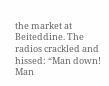the market at Beiteddine. The radios crackled and hissed: “Man down! Man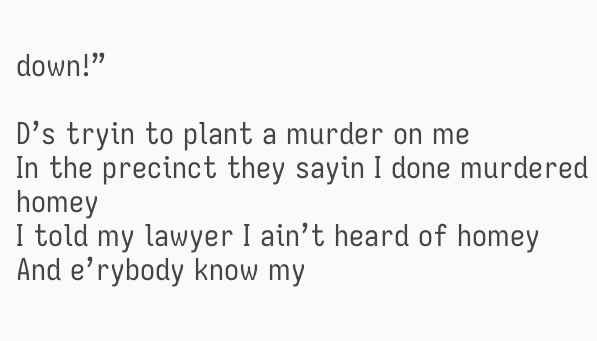down!”

D’s tryin to plant a murder on me
In the precinct they sayin I done murdered homey
I told my lawyer I ain’t heard of homey
And e’rybody know my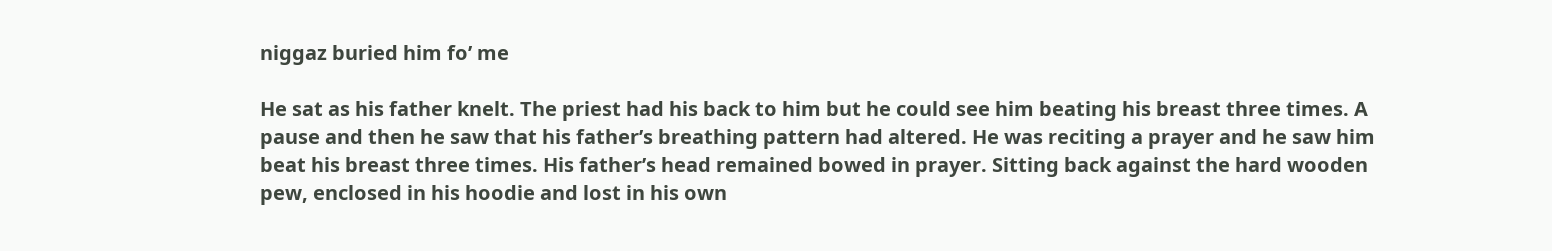niggaz buried him fo’ me

He sat as his father knelt. The priest had his back to him but he could see him beating his breast three times. A pause and then he saw that his father’s breathing pattern had altered. He was reciting a prayer and he saw him beat his breast three times. His father’s head remained bowed in prayer. Sitting back against the hard wooden pew, enclosed in his hoodie and lost in his own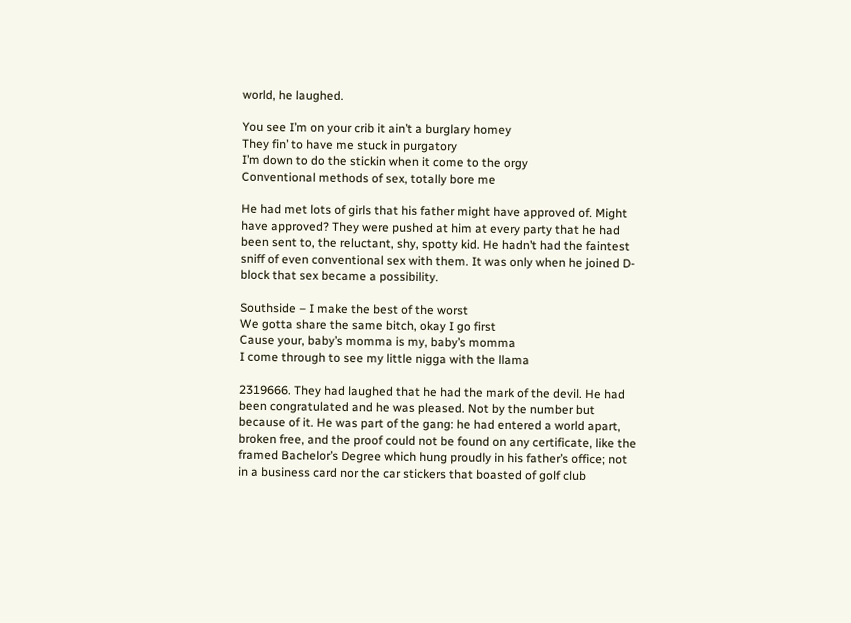world, he laughed.

You see I’m on your crib it ain’t a burglary homey
They fin’ to have me stuck in purgatory
I’m down to do the stickin when it come to the orgy
Conventional methods of sex, totally bore me

He had met lots of girls that his father might have approved of. Might have approved? They were pushed at him at every party that he had been sent to, the reluctant, shy, spotty kid. He hadn’t had the faintest sniff of even conventional sex with them. It was only when he joined D-block that sex became a possibility.

Southside – I make the best of the worst
We gotta share the same bitch, okay I go first
Cause your, baby’s momma is my, baby’s momma
I come through to see my little nigga with the llama

2319666. They had laughed that he had the mark of the devil. He had been congratulated and he was pleased. Not by the number but because of it. He was part of the gang: he had entered a world apart, broken free, and the proof could not be found on any certificate, like the framed Bachelor’s Degree which hung proudly in his father’s office; not in a business card nor the car stickers that boasted of golf club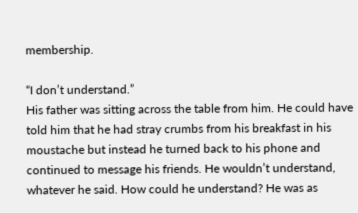membership.

“I don’t understand.”
His father was sitting across the table from him. He could have told him that he had stray crumbs from his breakfast in his moustache but instead he turned back to his phone and continued to message his friends. He wouldn’t understand, whatever he said. How could he understand? He was as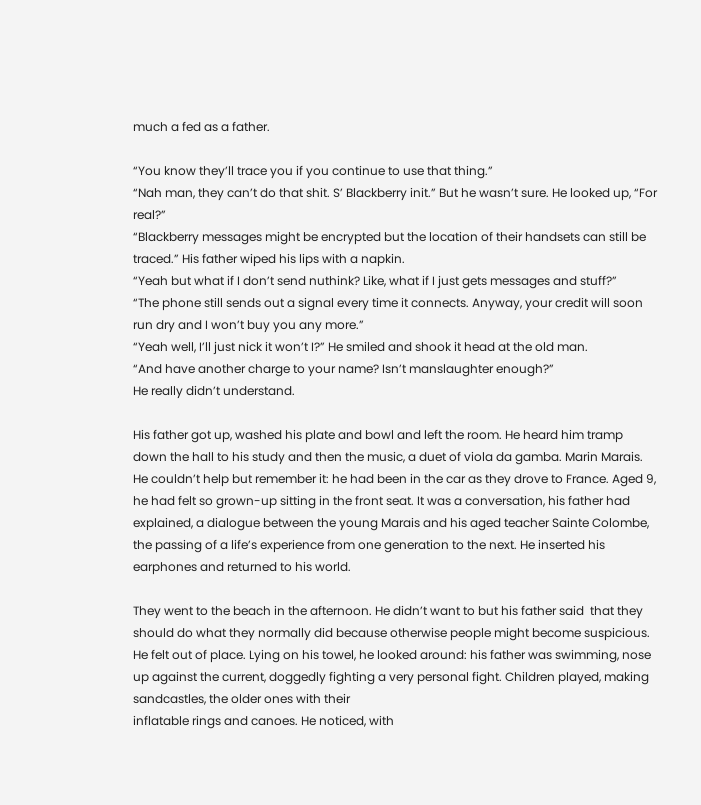much a fed as a father.

“You know they’ll trace you if you continue to use that thing.”
“Nah man, they can’t do that shit. S’ Blackberry init.” But he wasn’t sure. He looked up, “For real?”
“Blackberry messages might be encrypted but the location of their handsets can still be traced.” His father wiped his lips with a napkin.
“Yeah but what if I don’t send nuthink? Like, what if I just gets messages and stuff?”
“The phone still sends out a signal every time it connects. Anyway, your credit will soon run dry and I won’t buy you any more.”
“Yeah well, I’ll just nick it won’t I?” He smiled and shook it head at the old man.
“And have another charge to your name? Isn’t manslaughter enough?”
He really didn’t understand.

His father got up, washed his plate and bowl and left the room. He heard him tramp down the hall to his study and then the music, a duet of viola da gamba. Marin Marais. He couldn’t help but remember it: he had been in the car as they drove to France. Aged 9, he had felt so grown-up sitting in the front seat. It was a conversation, his father had explained, a dialogue between the young Marais and his aged teacher Sainte Colombe, the passing of a life’s experience from one generation to the next. He inserted his earphones and returned to his world.

They went to the beach in the afternoon. He didn’t want to but his father said  that they should do what they normally did because otherwise people might become suspicious. He felt out of place. Lying on his towel, he looked around: his father was swimming, nose up against the current, doggedly fighting a very personal fight. Children played, making sandcastles, the older ones with their
inflatable rings and canoes. He noticed, with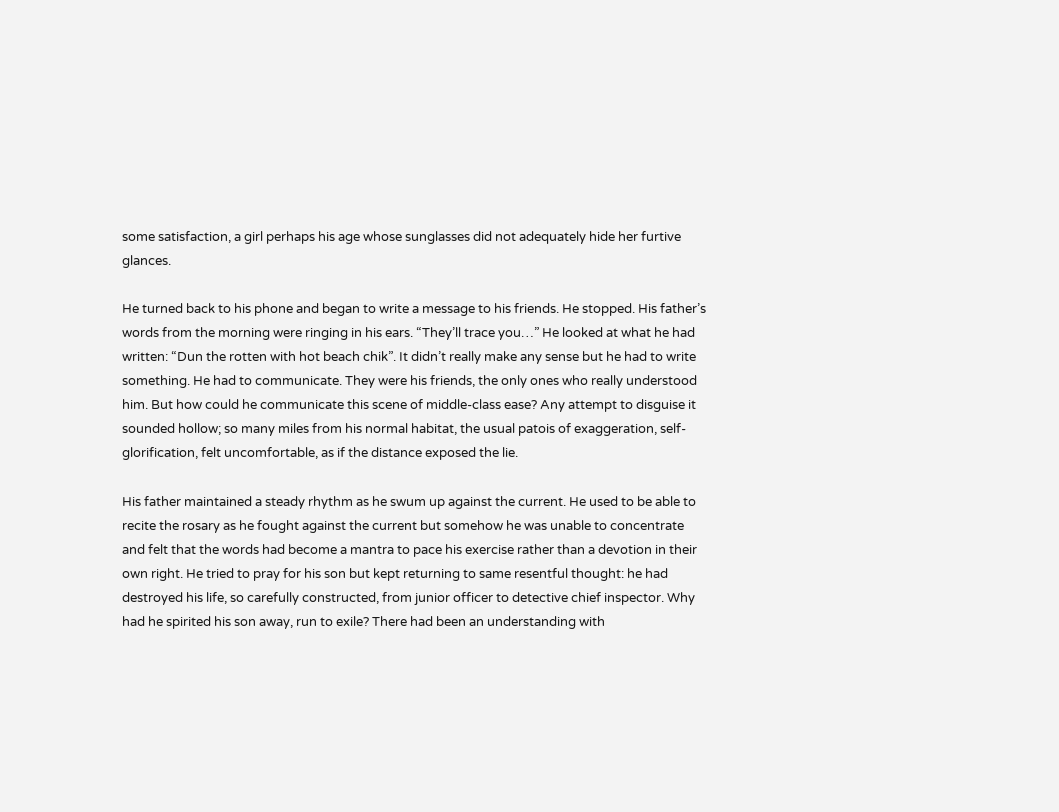some satisfaction, a girl perhaps his age whose sunglasses did not adequately hide her furtive glances.

He turned back to his phone and began to write a message to his friends. He stopped. His father’s words from the morning were ringing in his ears. “They’ll trace you…” He looked at what he had written: “Dun the rotten with hot beach chik”. It didn’t really make any sense but he had to write something. He had to communicate. They were his friends, the only ones who really understood him. But how could he communicate this scene of middle-class ease? Any attempt to disguise it sounded hollow; so many miles from his normal habitat, the usual patois of exaggeration, self-glorification, felt uncomfortable, as if the distance exposed the lie.

His father maintained a steady rhythm as he swum up against the current. He used to be able to recite the rosary as he fought against the current but somehow he was unable to concentrate and felt that the words had become a mantra to pace his exercise rather than a devotion in their own right. He tried to pray for his son but kept returning to same resentful thought: he had destroyed his life, so carefully constructed, from junior officer to detective chief inspector. Why had he spirited his son away, run to exile? There had been an understanding with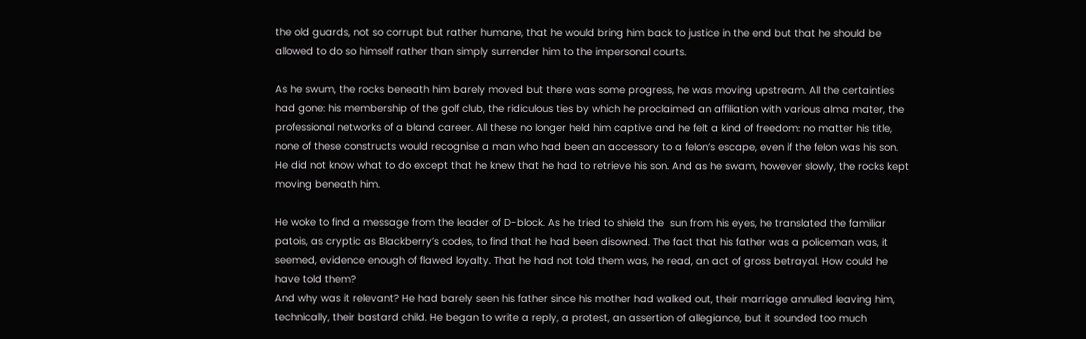the old guards, not so corrupt but rather humane, that he would bring him back to justice in the end but that he should be allowed to do so himself rather than simply surrender him to the impersonal courts.

As he swum, the rocks beneath him barely moved but there was some progress, he was moving upstream. All the certainties had gone: his membership of the golf club, the ridiculous ties by which he proclaimed an affiliation with various alma mater, the professional networks of a bland career. All these no longer held him captive and he felt a kind of freedom: no matter his title, none of these constructs would recognise a man who had been an accessory to a felon’s escape, even if the felon was his son. He did not know what to do except that he knew that he had to retrieve his son. And as he swam, however slowly, the rocks kept moving beneath him.

He woke to find a message from the leader of D-block. As he tried to shield the  sun from his eyes, he translated the familiar patois, as cryptic as Blackberry’s codes, to find that he had been disowned. The fact that his father was a policeman was, it seemed, evidence enough of flawed loyalty. That he had not told them was, he read, an act of gross betrayal. How could he have told them?
And why was it relevant? He had barely seen his father since his mother had walked out, their marriage annulled leaving him, technically, their bastard child. He began to write a reply, a protest, an assertion of allegiance, but it sounded too much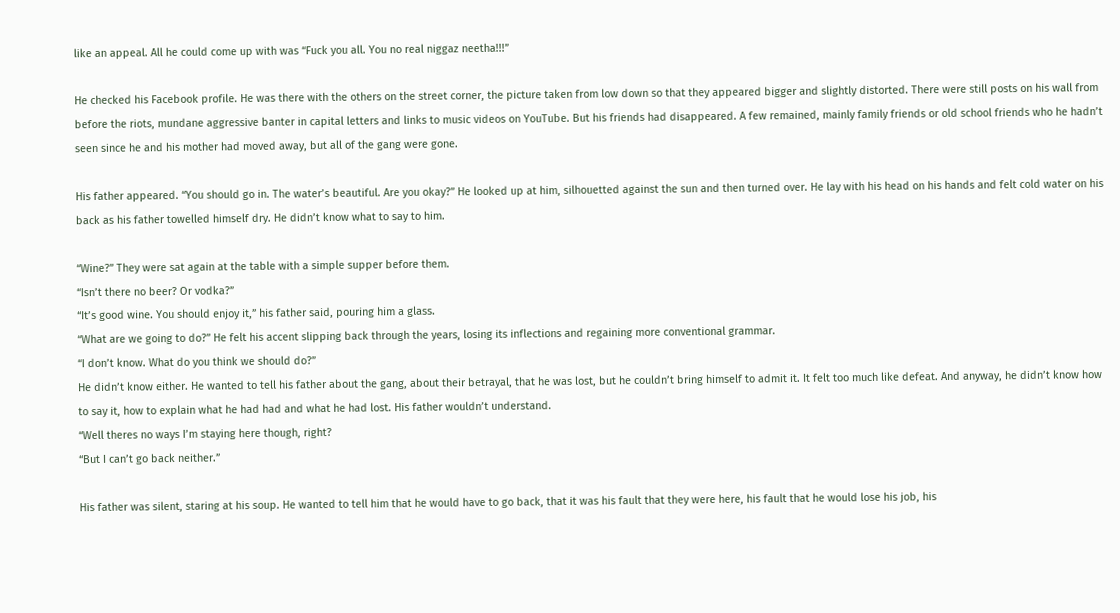like an appeal. All he could come up with was “Fuck you all. You no real niggaz neetha!!!”

He checked his Facebook profile. He was there with the others on the street corner, the picture taken from low down so that they appeared bigger and slightly distorted. There were still posts on his wall from before the riots, mundane aggressive banter in capital letters and links to music videos on YouTube. But his friends had disappeared. A few remained, mainly family friends or old school friends who he hadn’t seen since he and his mother had moved away, but all of the gang were gone.

His father appeared. “You should go in. The water’s beautiful. Are you okay?” He looked up at him, silhouetted against the sun and then turned over. He lay with his head on his hands and felt cold water on his back as his father towelled himself dry. He didn’t know what to say to him.

“Wine?” They were sat again at the table with a simple supper before them.
“Isn’t there no beer? Or vodka?”
“It’s good wine. You should enjoy it,” his father said, pouring him a glass.
“What are we going to do?” He felt his accent slipping back through the years, losing its inflections and regaining more conventional grammar.
“I don’t know. What do you think we should do?”
He didn’t know either. He wanted to tell his father about the gang, about their betrayal, that he was lost, but he couldn’t bring himself to admit it. It felt too much like defeat. And anyway, he didn’t know how to say it, how to explain what he had had and what he had lost. His father wouldn’t understand.
“Well theres no ways I’m staying here though, right?
“But I can’t go back neither.”

His father was silent, staring at his soup. He wanted to tell him that he would have to go back, that it was his fault that they were here, his fault that he would lose his job, his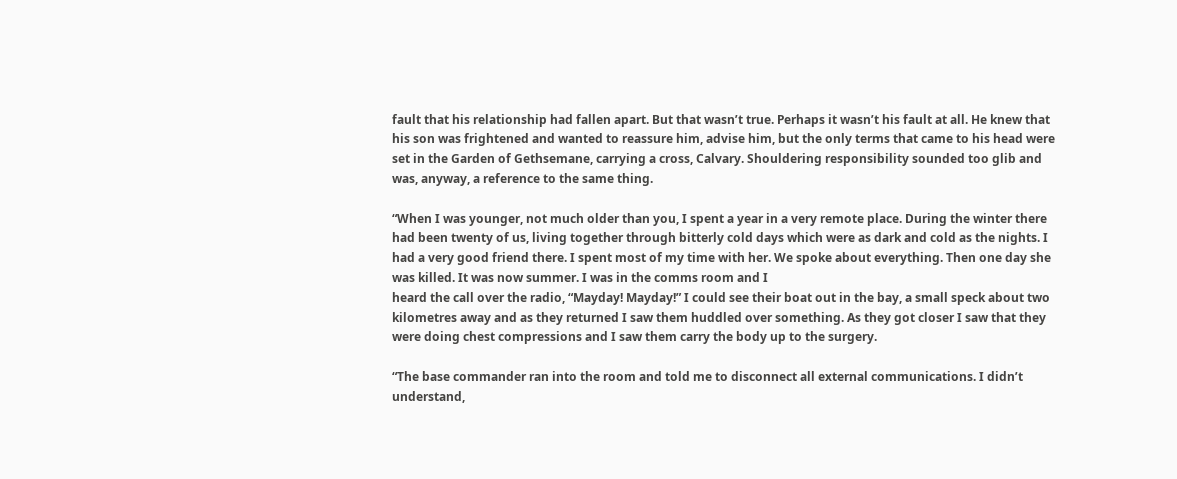fault that his relationship had fallen apart. But that wasn’t true. Perhaps it wasn’t his fault at all. He knew that his son was frightened and wanted to reassure him, advise him, but the only terms that came to his head were set in the Garden of Gethsemane, carrying a cross, Calvary. Shouldering responsibility sounded too glib and was, anyway, a reference to the same thing.

“When I was younger, not much older than you, I spent a year in a very remote place. During the winter there had been twenty of us, living together through bitterly cold days which were as dark and cold as the nights. I had a very good friend there. I spent most of my time with her. We spoke about everything. Then one day she was killed. It was now summer. I was in the comms room and I
heard the call over the radio, “Mayday! Mayday!” I could see their boat out in the bay, a small speck about two kilometres away and as they returned I saw them huddled over something. As they got closer I saw that they were doing chest compressions and I saw them carry the body up to the surgery.

“The base commander ran into the room and told me to disconnect all external communications. I didn’t understand,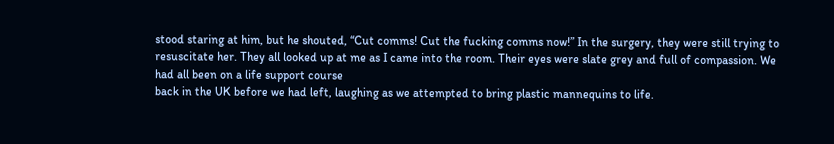stood staring at him, but he shouted, “Cut comms! Cut the fucking comms now!” In the surgery, they were still trying to resuscitate her. They all looked up at me as I came into the room. Their eyes were slate grey and full of compassion. We had all been on a life support course
back in the UK before we had left, laughing as we attempted to bring plastic mannequins to life.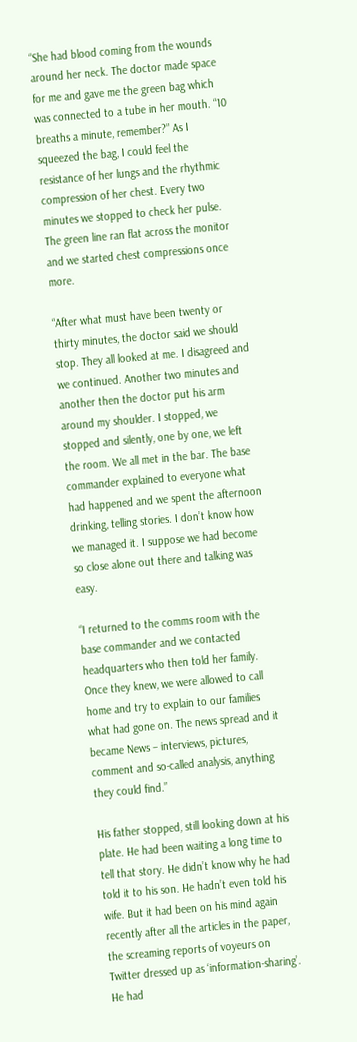“She had blood coming from the wounds around her neck. The doctor made space for me and gave me the green bag which was connected to a tube in her mouth. “10 breaths a minute, remember?” As I squeezed the bag, I could feel the resistance of her lungs and the rhythmic compression of her chest. Every two minutes we stopped to check her pulse. The green line ran flat across the monitor and we started chest compressions once more.

“After what must have been twenty or thirty minutes, the doctor said we should stop. They all looked at me. I disagreed and we continued. Another two minutes and another then the doctor put his arm around my shoulder. I stopped, we stopped and silently, one by one, we left the room. We all met in the bar. The base commander explained to everyone what had happened and we spent the afternoon drinking, telling stories. I don’t know how we managed it. I suppose we had become so close alone out there and talking was easy.

“I returned to the comms room with the base commander and we contacted headquarters who then told her family. Once they knew, we were allowed to call home and try to explain to our families what had gone on. The news spread and it became News – interviews, pictures, comment and so-called analysis, anything they could find.”

His father stopped, still looking down at his plate. He had been waiting a long time to tell that story. He didn’t know why he had told it to his son. He hadn’t even told his wife. But it had been on his mind again recently after all the articles in the paper, the screaming reports of voyeurs on Twitter dressed up as ‘information-sharing’. He had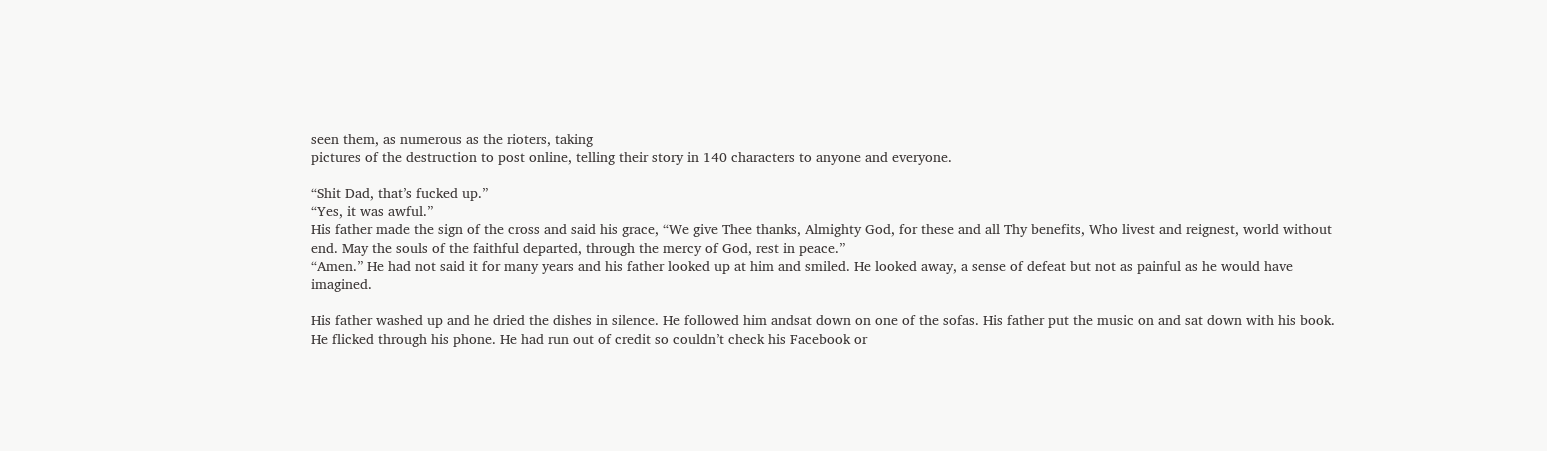seen them, as numerous as the rioters, taking
pictures of the destruction to post online, telling their story in 140 characters to anyone and everyone.

“Shit Dad, that’s fucked up.”
“Yes, it was awful.”
His father made the sign of the cross and said his grace, “We give Thee thanks, Almighty God, for these and all Thy benefits, Who livest and reignest, world without end. May the souls of the faithful departed, through the mercy of God, rest in peace.”
“Amen.” He had not said it for many years and his father looked up at him and smiled. He looked away, a sense of defeat but not as painful as he would have imagined.

His father washed up and he dried the dishes in silence. He followed him andsat down on one of the sofas. His father put the music on and sat down with his book. He flicked through his phone. He had run out of credit so couldn’t check his Facebook or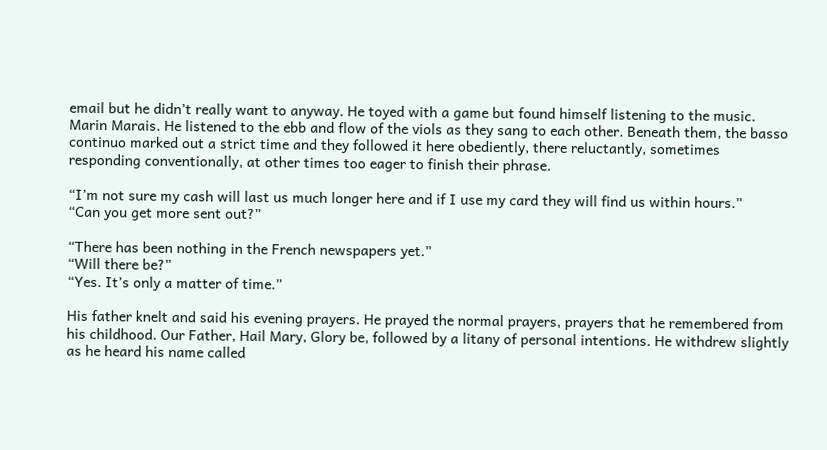email but he didn’t really want to anyway. He toyed with a game but found himself listening to the music. Marin Marais. He listened to the ebb and flow of the viols as they sang to each other. Beneath them, the basso continuo marked out a strict time and they followed it here obediently, there reluctantly, sometimes responding conventionally, at other times too eager to finish their phrase.

“I’m not sure my cash will last us much longer here and if I use my card they will find us within hours.”
“Can you get more sent out?”

“There has been nothing in the French newspapers yet.”
“Will there be?”
“Yes. It’s only a matter of time.”

His father knelt and said his evening prayers. He prayed the normal prayers, prayers that he remembered from his childhood. Our Father, Hail Mary, Glory be, followed by a litany of personal intentions. He withdrew slightly as he heard his name called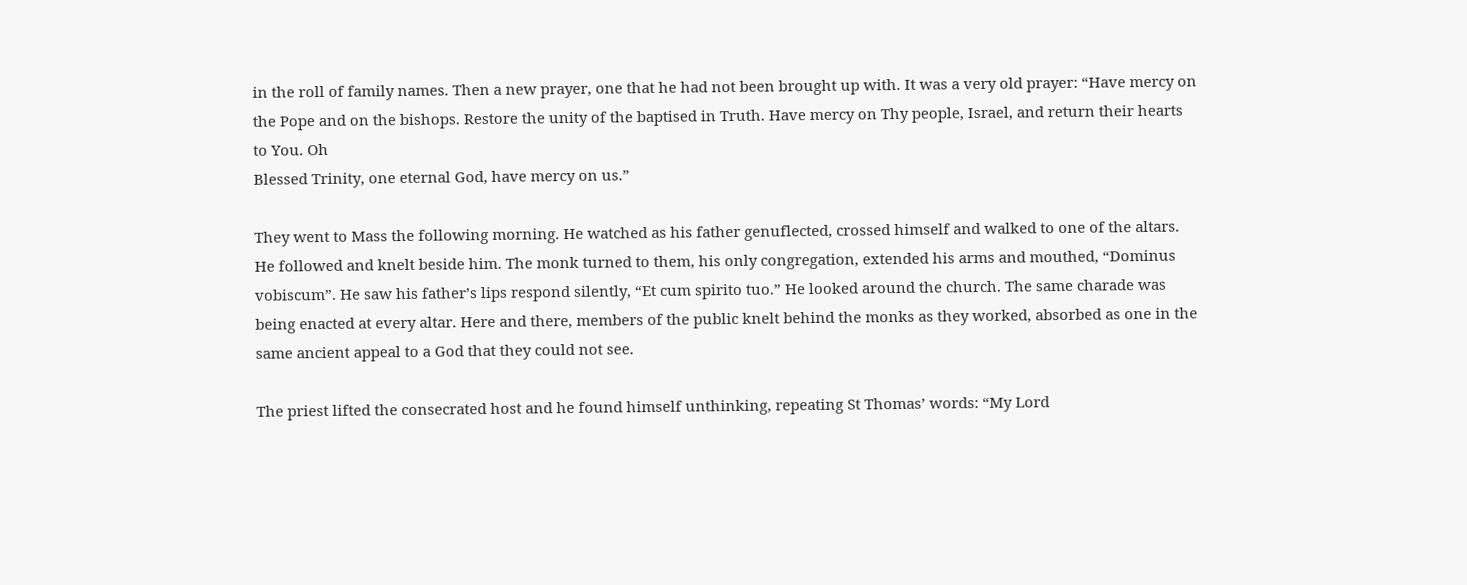in the roll of family names. Then a new prayer, one that he had not been brought up with. It was a very old prayer: “Have mercy on the Pope and on the bishops. Restore the unity of the baptised in Truth. Have mercy on Thy people, Israel, and return their hearts to You. Oh
Blessed Trinity, one eternal God, have mercy on us.”

They went to Mass the following morning. He watched as his father genuflected, crossed himself and walked to one of the altars. He followed and knelt beside him. The monk turned to them, his only congregation, extended his arms and mouthed, “Dominus vobiscum”. He saw his father’s lips respond silently, “Et cum spirito tuo.” He looked around the church. The same charade was being enacted at every altar. Here and there, members of the public knelt behind the monks as they worked, absorbed as one in the same ancient appeal to a God that they could not see.

The priest lifted the consecrated host and he found himself unthinking, repeating St Thomas’ words: “My Lord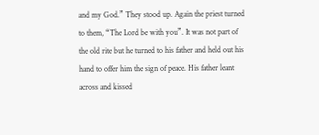and my God.” They stood up. Again the priest turned to them, “The Lord be with you”. It was not part of the old rite but he turned to his father and held out his hand to offer him the sign of peace. His father leant across and kissed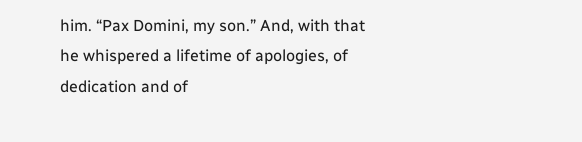him. “Pax Domini, my son.” And, with that he whispered a lifetime of apologies, of dedication and of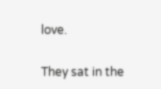love.

They sat in the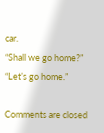car.
“Shall we go home?”
“Let’s go home.”

Comments are closed